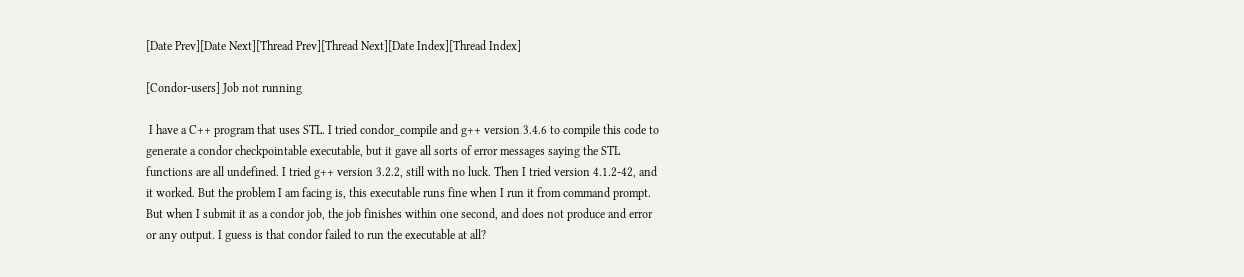[Date Prev][Date Next][Thread Prev][Thread Next][Date Index][Thread Index]

[Condor-users] Job not running

 I have a C++ program that uses STL. I tried condor_compile and g++ version 3.4.6 to compile this code to
generate a condor checkpointable executable, but it gave all sorts of error messages saying the STL
functions are all undefined. I tried g++ version 3.2.2, still with no luck. Then I tried version 4.1.2-42, and
it worked. But the problem I am facing is, this executable runs fine when I run it from command prompt.
But when I submit it as a condor job, the job finishes within one second, and does not produce and error
or any output. I guess is that condor failed to run the executable at all?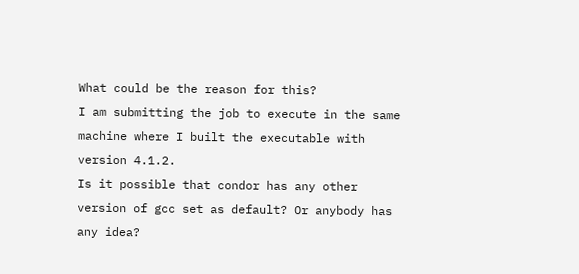What could be the reason for this?
I am submitting the job to execute in the same machine where I built the executable with version 4.1.2.
Is it possible that condor has any other version of gcc set as default? Or anybody has any idea?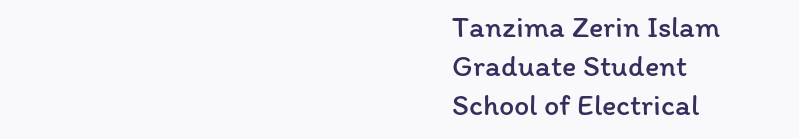Tanzima Zerin Islam
Graduate Student
School of Electrical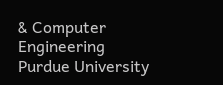& Computer Engineering
Purdue University